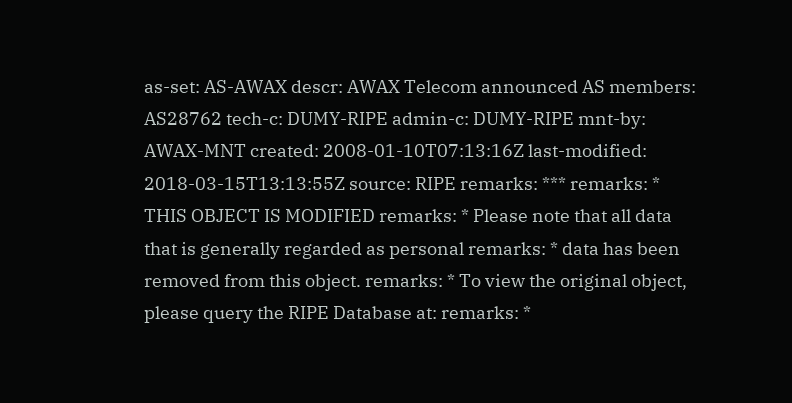as-set: AS-AWAX descr: AWAX Telecom announced AS members: AS28762 tech-c: DUMY-RIPE admin-c: DUMY-RIPE mnt-by: AWAX-MNT created: 2008-01-10T07:13:16Z last-modified: 2018-03-15T13:13:55Z source: RIPE remarks: *** remarks: * THIS OBJECT IS MODIFIED remarks: * Please note that all data that is generally regarded as personal remarks: * data has been removed from this object. remarks: * To view the original object, please query the RIPE Database at: remarks: *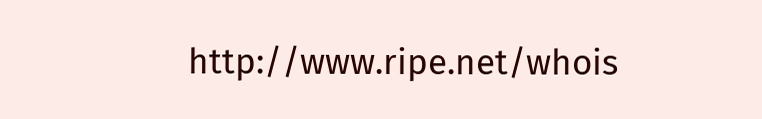http://www.ripe.net/whois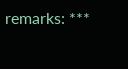remarks: ***